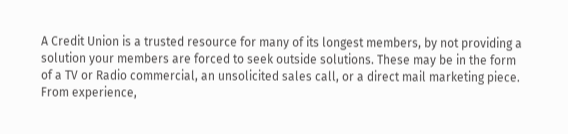A Credit Union is a trusted resource for many of its longest members, by not providing a solution your members are forced to seek outside solutions. These may be in the form of a TV or Radio commercial, an unsolicited sales call, or a direct mail marketing piece. From experience,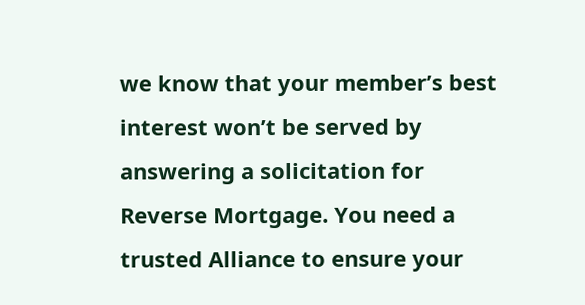we know that your member’s best interest won’t be served by answering a solicitation for Reverse Mortgage. You need a trusted Alliance to ensure your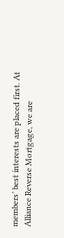members’ best interests are placed first. At Alliance Reverse Mortgage, we are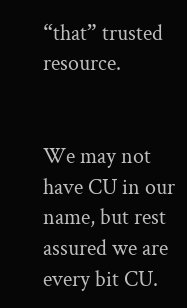“that” trusted resource.


We may not have CU in our name, but rest assured we are every bit CU.